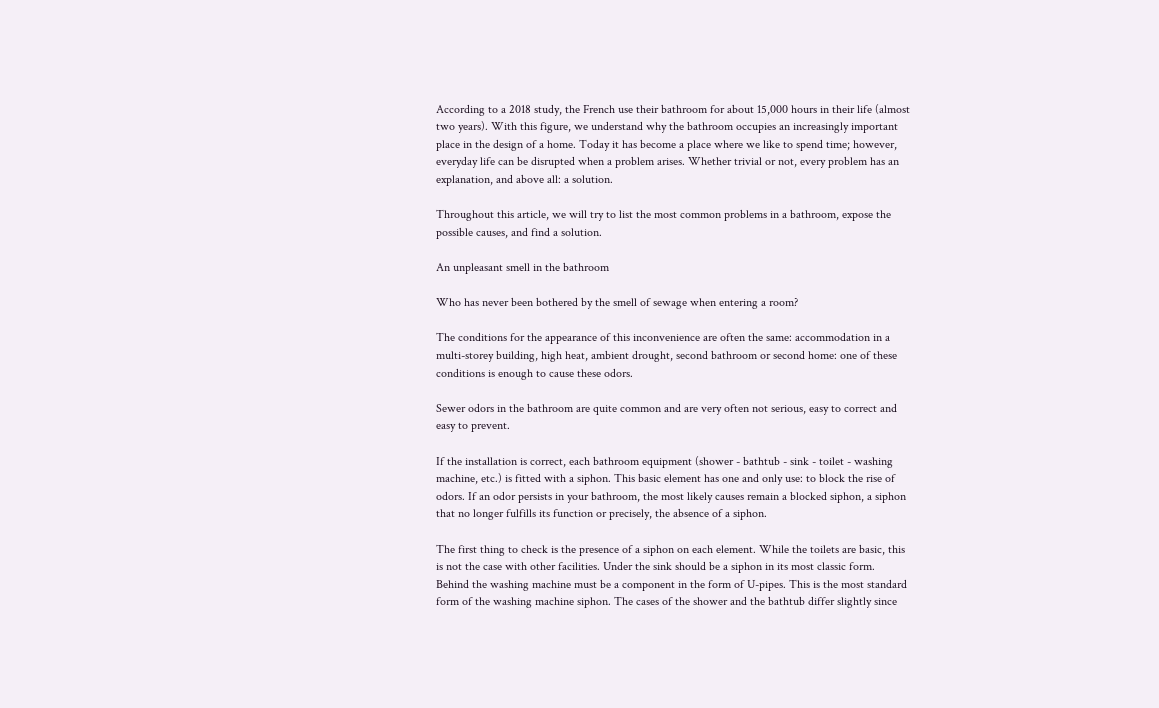According to a 2018 study, the French use their bathroom for about 15,000 hours in their life (almost two years). With this figure, we understand why the bathroom occupies an increasingly important place in the design of a home. Today it has become a place where we like to spend time; however, everyday life can be disrupted when a problem arises. Whether trivial or not, every problem has an explanation, and above all: a solution.

Throughout this article, we will try to list the most common problems in a bathroom, expose the possible causes, and find a solution.

An unpleasant smell in the bathroom

Who has never been bothered by the smell of sewage when entering a room?

The conditions for the appearance of this inconvenience are often the same: accommodation in a multi-storey building, high heat, ambient drought, second bathroom or second home: one of these conditions is enough to cause these odors.

Sewer odors in the bathroom are quite common and are very often not serious, easy to correct and easy to prevent.

If the installation is correct, each bathroom equipment (shower - bathtub - sink - toilet - washing machine, etc.) is fitted with a siphon. This basic element has one and only use: to block the rise of odors. If an odor persists in your bathroom, the most likely causes remain a blocked siphon, a siphon that no longer fulfills its function or precisely, the absence of a siphon.

The first thing to check is the presence of a siphon on each element. While the toilets are basic, this is not the case with other facilities. Under the sink should be a siphon in its most classic form. Behind the washing machine must be a component in the form of U-pipes. This is the most standard form of the washing machine siphon. The cases of the shower and the bathtub differ slightly since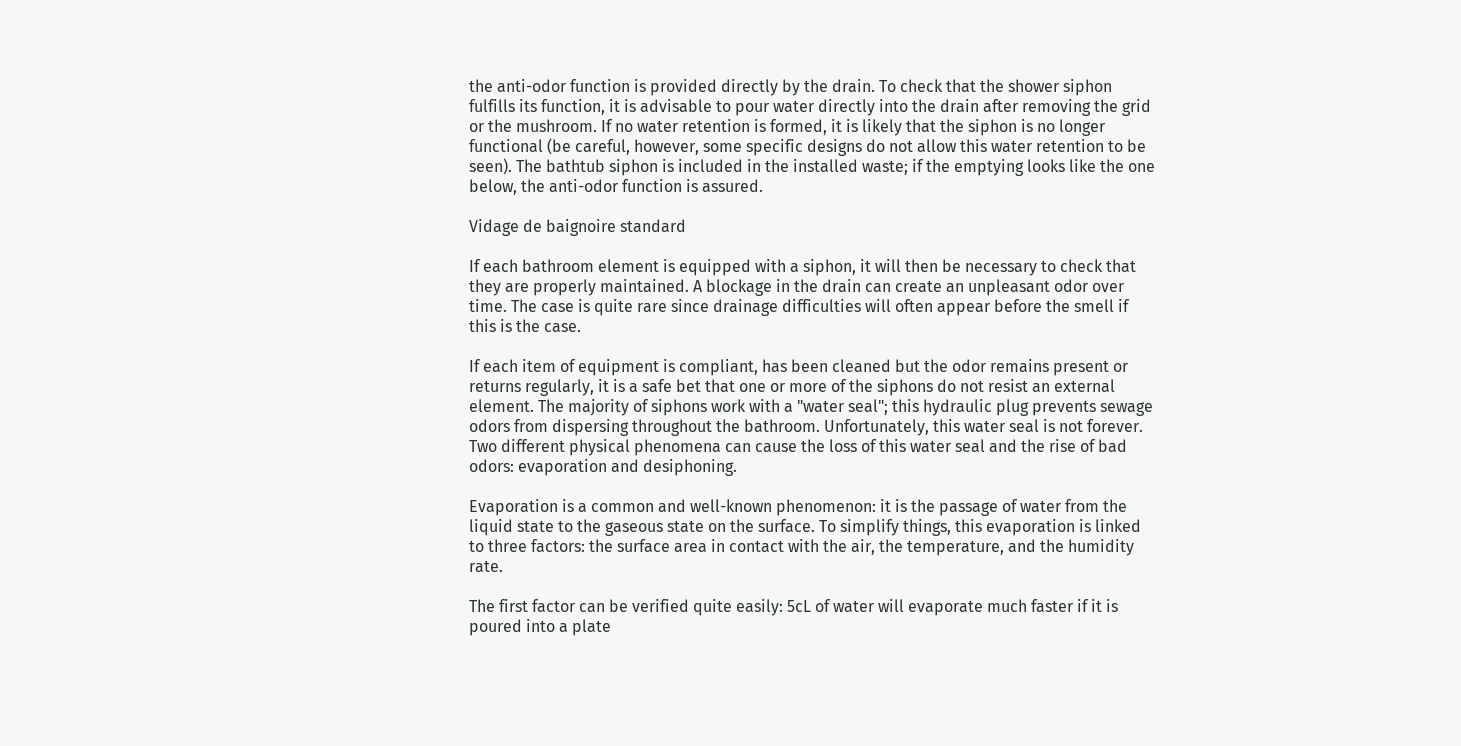the anti-odor function is provided directly by the drain. To check that the shower siphon fulfills its function, it is advisable to pour water directly into the drain after removing the grid or the mushroom. If no water retention is formed, it is likely that the siphon is no longer functional (be careful, however, some specific designs do not allow this water retention to be seen). The bathtub siphon is included in the installed waste; if the emptying looks like the one below, the anti-odor function is assured.

Vidage de baignoire standard

If each bathroom element is equipped with a siphon, it will then be necessary to check that they are properly maintained. A blockage in the drain can create an unpleasant odor over time. The case is quite rare since drainage difficulties will often appear before the smell if this is the case.

If each item of equipment is compliant, has been cleaned but the odor remains present or returns regularly, it is a safe bet that one or more of the siphons do not resist an external element. The majority of siphons work with a "water seal"; this hydraulic plug prevents sewage odors from dispersing throughout the bathroom. Unfortunately, this water seal is not forever. Two different physical phenomena can cause the loss of this water seal and the rise of bad odors: evaporation and desiphoning.

Evaporation is a common and well-known phenomenon: it is the passage of water from the liquid state to the gaseous state on the surface. To simplify things, this evaporation is linked to three factors: the surface area in contact with the air, the temperature, and the humidity rate.

The first factor can be verified quite easily: 5cL of water will evaporate much faster if it is poured into a plate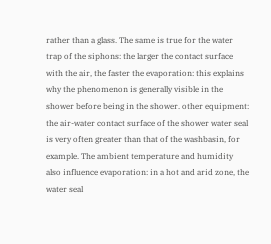rather than a glass. The same is true for the water trap of the siphons: the larger the contact surface with the air, the faster the evaporation: this explains why the phenomenon is generally visible in the shower before being in the shower. other equipment: the air-water contact surface of the shower water seal is very often greater than that of the washbasin, for example. The ambient temperature and humidity also influence evaporation: in a hot and arid zone, the water seal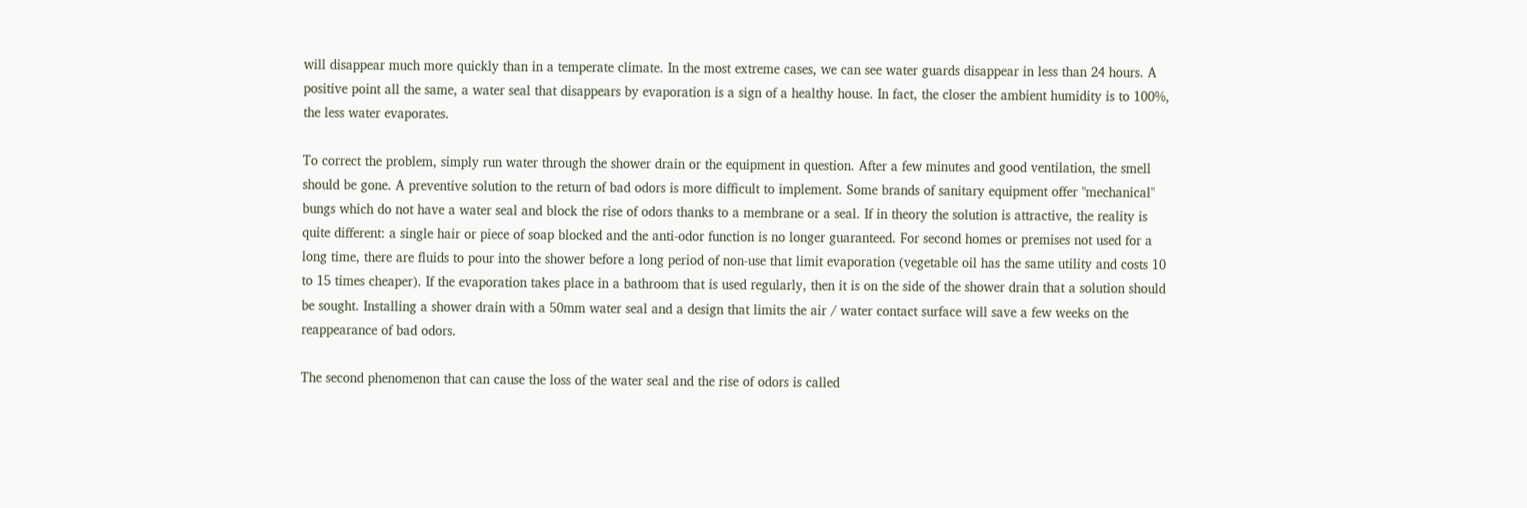will disappear much more quickly than in a temperate climate. In the most extreme cases, we can see water guards disappear in less than 24 hours. A positive point all the same, a water seal that disappears by evaporation is a sign of a healthy house. In fact, the closer the ambient humidity is to 100%, the less water evaporates.

To correct the problem, simply run water through the shower drain or the equipment in question. After a few minutes and good ventilation, the smell should be gone. A preventive solution to the return of bad odors is more difficult to implement. Some brands of sanitary equipment offer "mechanical" bungs which do not have a water seal and block the rise of odors thanks to a membrane or a seal. If in theory the solution is attractive, the reality is quite different: a single hair or piece of soap blocked and the anti-odor function is no longer guaranteed. For second homes or premises not used for a long time, there are fluids to pour into the shower before a long period of non-use that limit evaporation (vegetable oil has the same utility and costs 10 to 15 times cheaper). If the evaporation takes place in a bathroom that is used regularly, then it is on the side of the shower drain that a solution should be sought. Installing a shower drain with a 50mm water seal and a design that limits the air / water contact surface will save a few weeks on the reappearance of bad odors.

The second phenomenon that can cause the loss of the water seal and the rise of odors is called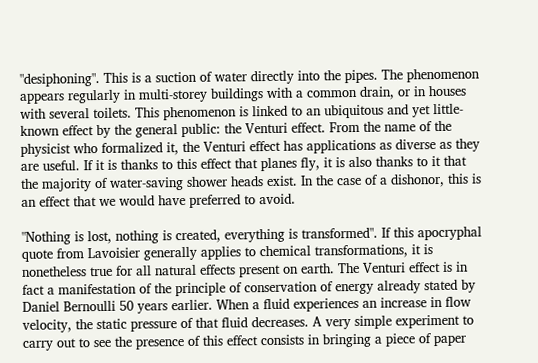"desiphoning". This is a suction of water directly into the pipes. The phenomenon appears regularly in multi-storey buildings with a common drain, or in houses with several toilets. This phenomenon is linked to an ubiquitous and yet little-known effect by the general public: the Venturi effect. From the name of the physicist who formalized it, the Venturi effect has applications as diverse as they are useful. If it is thanks to this effect that planes fly, it is also thanks to it that the majority of water-saving shower heads exist. In the case of a dishonor, this is an effect that we would have preferred to avoid.

"Nothing is lost, nothing is created, everything is transformed". If this apocryphal quote from Lavoisier generally applies to chemical transformations, it is nonetheless true for all natural effects present on earth. The Venturi effect is in fact a manifestation of the principle of conservation of energy already stated by Daniel Bernoulli 50 years earlier. When a fluid experiences an increase in flow velocity, the static pressure of that fluid decreases. A very simple experiment to carry out to see the presence of this effect consists in bringing a piece of paper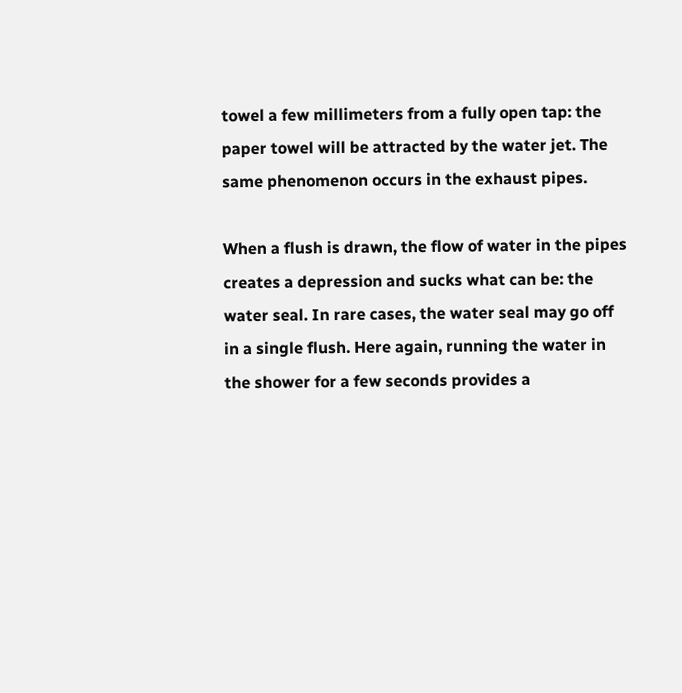towel a few millimeters from a fully open tap: the paper towel will be attracted by the water jet. The same phenomenon occurs in the exhaust pipes.

When a flush is drawn, the flow of water in the pipes creates a depression and sucks what can be: the water seal. In rare cases, the water seal may go off in a single flush. Here again, running the water in the shower for a few seconds provides a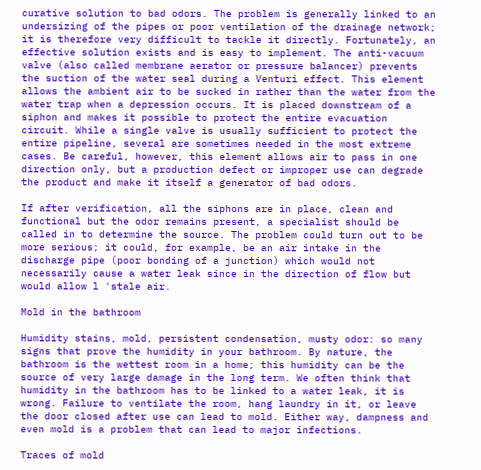curative solution to bad odors. The problem is generally linked to an undersizing of the pipes or poor ventilation of the drainage network; it is therefore very difficult to tackle it directly. Fortunately, an effective solution exists and is easy to implement. The anti-vacuum valve (also called membrane aerator or pressure balancer) prevents the suction of the water seal during a Venturi effect. This element allows the ambient air to be sucked in rather than the water from the water trap when a depression occurs. It is placed downstream of a siphon and makes it possible to protect the entire evacuation circuit. While a single valve is usually sufficient to protect the entire pipeline, several are sometimes needed in the most extreme cases. Be careful, however, this element allows air to pass in one direction only, but a production defect or improper use can degrade the product and make it itself a generator of bad odors.

If after verification, all the siphons are in place, clean and functional but the odor remains present, a specialist should be called in to determine the source. The problem could turn out to be more serious; it could, for example, be an air intake in the discharge pipe (poor bonding of a junction) which would not necessarily cause a water leak since in the direction of flow but would allow l 'stale air.

Mold in the bathroom

Humidity stains, mold, persistent condensation, musty odor: so many signs that prove the humidity in your bathroom. By nature, the bathroom is the wettest room in a home; this humidity can be the source of very large damage in the long term. We often think that humidity in the bathroom has to be linked to a water leak, it is wrong. Failure to ventilate the room, hang laundry in it, or leave the door closed after use can lead to mold. Either way, dampness and even mold is a problem that can lead to major infections.

Traces of mold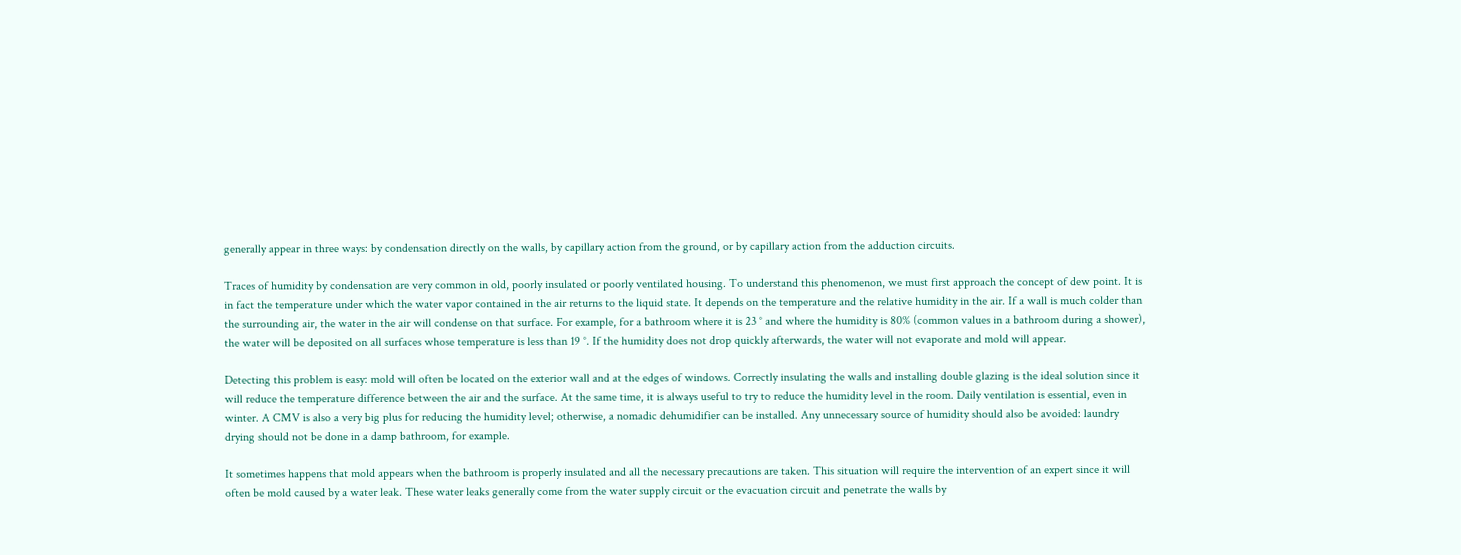generally appear in three ways: by condensation directly on the walls, by capillary action from the ground, or by capillary action from the adduction circuits.

Traces of humidity by condensation are very common in old, poorly insulated or poorly ventilated housing. To understand this phenomenon, we must first approach the concept of dew point. It is in fact the temperature under which the water vapor contained in the air returns to the liquid state. It depends on the temperature and the relative humidity in the air. If a wall is much colder than the surrounding air, the water in the air will condense on that surface. For example, for a bathroom where it is 23 ° and where the humidity is 80% (common values in a bathroom during a shower), the water will be deposited on all surfaces whose temperature is less than 19 °. If the humidity does not drop quickly afterwards, the water will not evaporate and mold will appear.

Detecting this problem is easy: mold will often be located on the exterior wall and at the edges of windows. Correctly insulating the walls and installing double glazing is the ideal solution since it will reduce the temperature difference between the air and the surface. At the same time, it is always useful to try to reduce the humidity level in the room. Daily ventilation is essential, even in winter. A CMV is also a very big plus for reducing the humidity level; otherwise, a nomadic dehumidifier can be installed. Any unnecessary source of humidity should also be avoided: laundry drying should not be done in a damp bathroom, for example.

It sometimes happens that mold appears when the bathroom is properly insulated and all the necessary precautions are taken. This situation will require the intervention of an expert since it will often be mold caused by a water leak. These water leaks generally come from the water supply circuit or the evacuation circuit and penetrate the walls by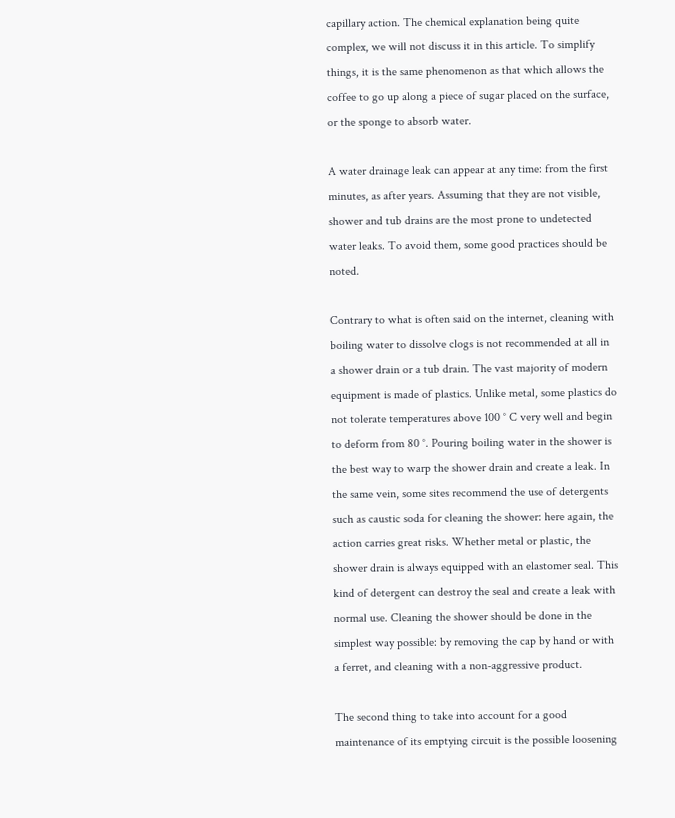capillary action. The chemical explanation being quite complex, we will not discuss it in this article. To simplify things, it is the same phenomenon as that which allows the coffee to go up along a piece of sugar placed on the surface, or the sponge to absorb water.

A water drainage leak can appear at any time: from the first minutes, as after years. Assuming that they are not visible, shower and tub drains are the most prone to undetected water leaks. To avoid them, some good practices should be noted.

Contrary to what is often said on the internet, cleaning with boiling water to dissolve clogs is not recommended at all in a shower drain or a tub drain. The vast majority of modern equipment is made of plastics. Unlike metal, some plastics do not tolerate temperatures above 100 ° C very well and begin to deform from 80 °. Pouring boiling water in the shower is the best way to warp the shower drain and create a leak. In the same vein, some sites recommend the use of detergents such as caustic soda for cleaning the shower: here again, the action carries great risks. Whether metal or plastic, the shower drain is always equipped with an elastomer seal. This kind of detergent can destroy the seal and create a leak with normal use. Cleaning the shower should be done in the simplest way possible: by removing the cap by hand or with a ferret, and cleaning with a non-aggressive product.

The second thing to take into account for a good maintenance of its emptying circuit is the possible loosening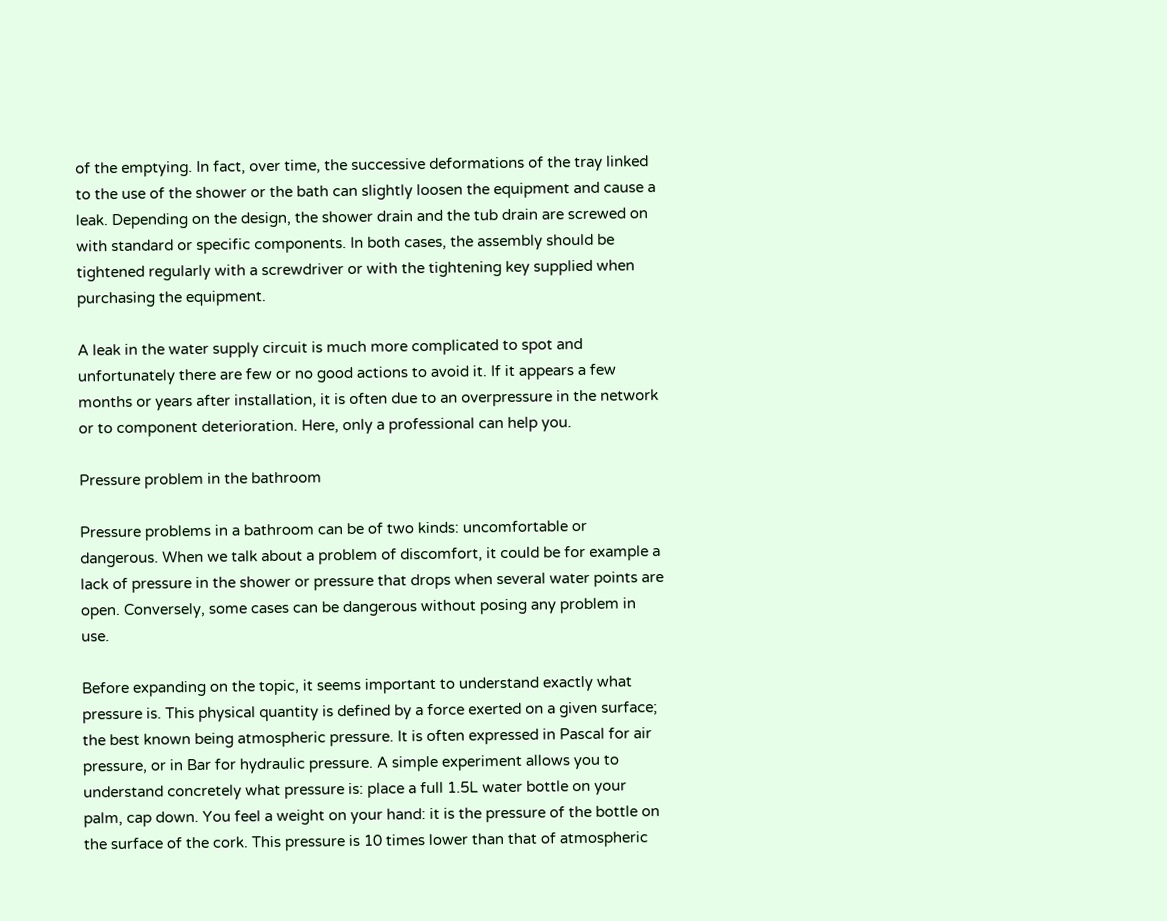of the emptying. In fact, over time, the successive deformations of the tray linked to the use of the shower or the bath can slightly loosen the equipment and cause a leak. Depending on the design, the shower drain and the tub drain are screwed on with standard or specific components. In both cases, the assembly should be tightened regularly with a screwdriver or with the tightening key supplied when purchasing the equipment.

A leak in the water supply circuit is much more complicated to spot and unfortunately there are few or no good actions to avoid it. If it appears a few months or years after installation, it is often due to an overpressure in the network or to component deterioration. Here, only a professional can help you.

Pressure problem in the bathroom

Pressure problems in a bathroom can be of two kinds: uncomfortable or dangerous. When we talk about a problem of discomfort, it could be for example a lack of pressure in the shower or pressure that drops when several water points are open. Conversely, some cases can be dangerous without posing any problem in use.

Before expanding on the topic, it seems important to understand exactly what pressure is. This physical quantity is defined by a force exerted on a given surface; the best known being atmospheric pressure. It is often expressed in Pascal for air pressure, or in Bar for hydraulic pressure. A simple experiment allows you to understand concretely what pressure is: place a full 1.5L water bottle on your palm, cap down. You feel a weight on your hand: it is the pressure of the bottle on the surface of the cork. This pressure is 10 times lower than that of atmospheric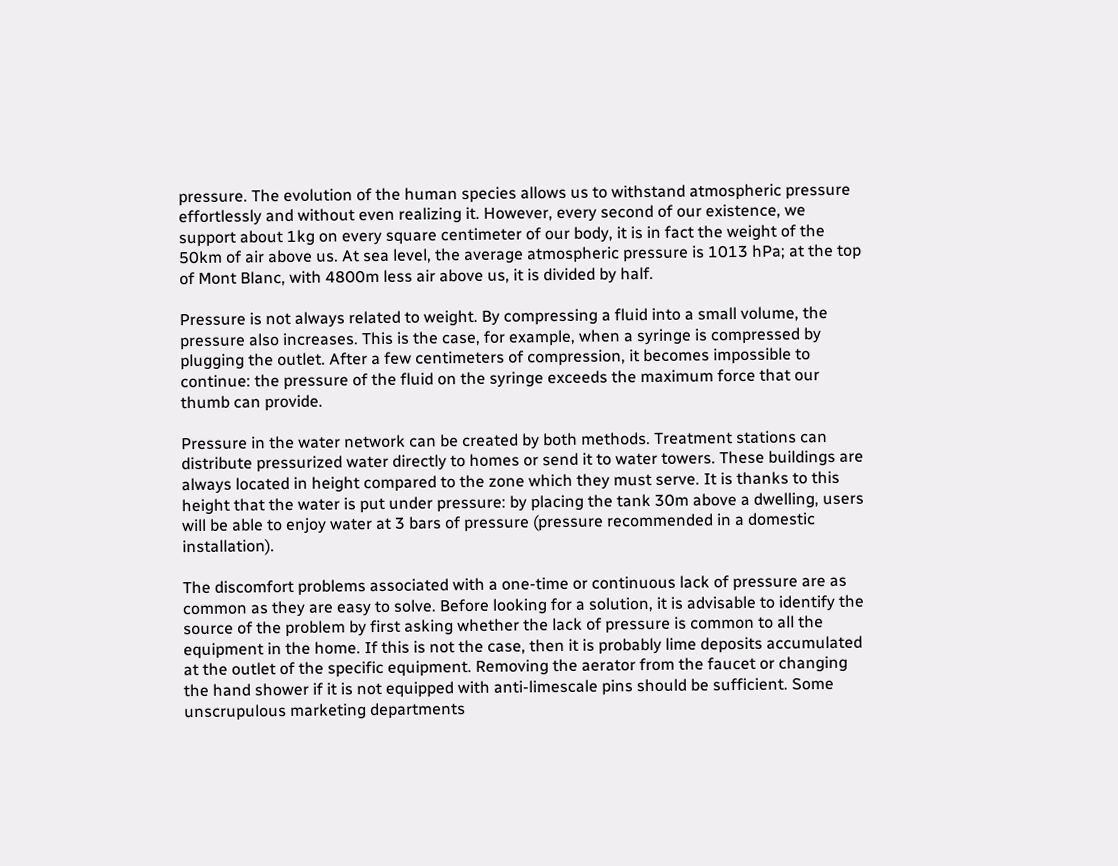pressure. The evolution of the human species allows us to withstand atmospheric pressure effortlessly and without even realizing it. However, every second of our existence, we support about 1kg on every square centimeter of our body, it is in fact the weight of the 50km of air above us. At sea level, the average atmospheric pressure is 1013 hPa; at the top of Mont Blanc, with 4800m less air above us, it is divided by half.

Pressure is not always related to weight. By compressing a fluid into a small volume, the pressure also increases. This is the case, for example, when a syringe is compressed by plugging the outlet. After a few centimeters of compression, it becomes impossible to continue: the pressure of the fluid on the syringe exceeds the maximum force that our thumb can provide.

Pressure in the water network can be created by both methods. Treatment stations can distribute pressurized water directly to homes or send it to water towers. These buildings are always located in height compared to the zone which they must serve. It is thanks to this height that the water is put under pressure: by placing the tank 30m above a dwelling, users will be able to enjoy water at 3 bars of pressure (pressure recommended in a domestic installation).

The discomfort problems associated with a one-time or continuous lack of pressure are as common as they are easy to solve. Before looking for a solution, it is advisable to identify the source of the problem by first asking whether the lack of pressure is common to all the equipment in the home. If this is not the case, then it is probably lime deposits accumulated at the outlet of the specific equipment. Removing the aerator from the faucet or changing the hand shower if it is not equipped with anti-limescale pins should be sufficient. Some unscrupulous marketing departments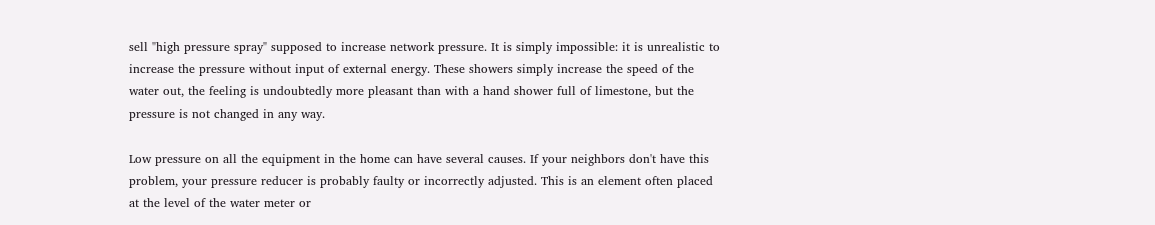sell "high pressure spray" supposed to increase network pressure. It is simply impossible: it is unrealistic to increase the pressure without input of external energy. These showers simply increase the speed of the water out, the feeling is undoubtedly more pleasant than with a hand shower full of limestone, but the pressure is not changed in any way.

Low pressure on all the equipment in the home can have several causes. If your neighbors don't have this problem, your pressure reducer is probably faulty or incorrectly adjusted. This is an element often placed at the level of the water meter or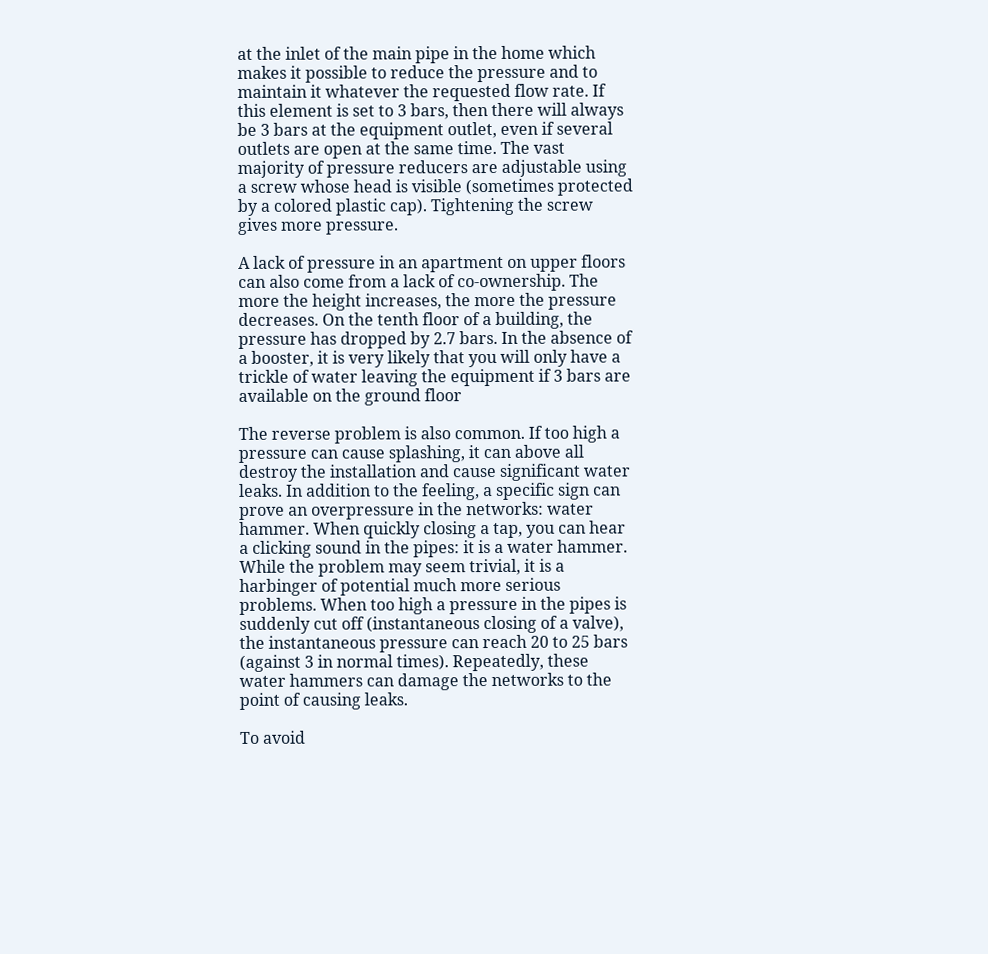at the inlet of the main pipe in the home which makes it possible to reduce the pressure and to maintain it whatever the requested flow rate. If this element is set to 3 bars, then there will always be 3 bars at the equipment outlet, even if several outlets are open at the same time. The vast majority of pressure reducers are adjustable using a screw whose head is visible (sometimes protected by a colored plastic cap). Tightening the screw gives more pressure.

A lack of pressure in an apartment on upper floors can also come from a lack of co-ownership. The more the height increases, the more the pressure decreases. On the tenth floor of a building, the pressure has dropped by 2.7 bars. In the absence of a booster, it is very likely that you will only have a trickle of water leaving the equipment if 3 bars are available on the ground floor

The reverse problem is also common. If too high a pressure can cause splashing, it can above all destroy the installation and cause significant water leaks. In addition to the feeling, a specific sign can prove an overpressure in the networks: water hammer. When quickly closing a tap, you can hear a clicking sound in the pipes: it is a water hammer. While the problem may seem trivial, it is a harbinger of potential much more serious problems. When too high a pressure in the pipes is suddenly cut off (instantaneous closing of a valve), the instantaneous pressure can reach 20 to 25 bars (against 3 in normal times). Repeatedly, these water hammers can damage the networks to the point of causing leaks.

To avoid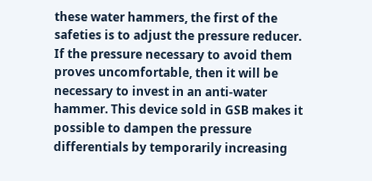these water hammers, the first of the safeties is to adjust the pressure reducer. If the pressure necessary to avoid them proves uncomfortable, then it will be necessary to invest in an anti-water hammer. This device sold in GSB makes it possible to dampen the pressure differentials by temporarily increasing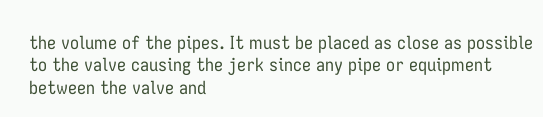the volume of the pipes. It must be placed as close as possible to the valve causing the jerk since any pipe or equipment between the valve and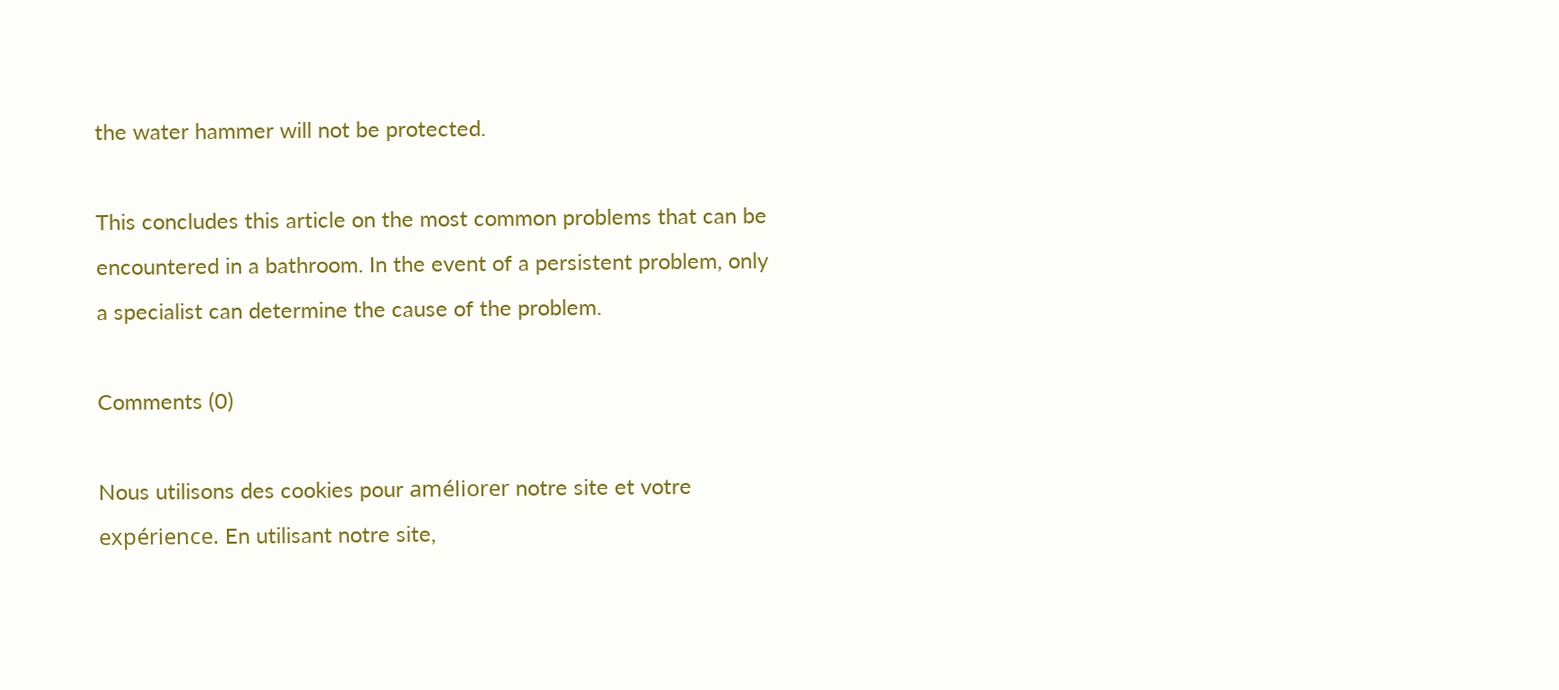the water hammer will not be protected.

This concludes this article on the most common problems that can be encountered in a bathroom. In the event of a persistent problem, only a specialist can determine the cause of the problem.

Comments (0)

Nous utilisons des cookies pour améliorer notre site et votre expérience. En utilisant notre site,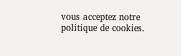vous acceptez notre politique de cookies.